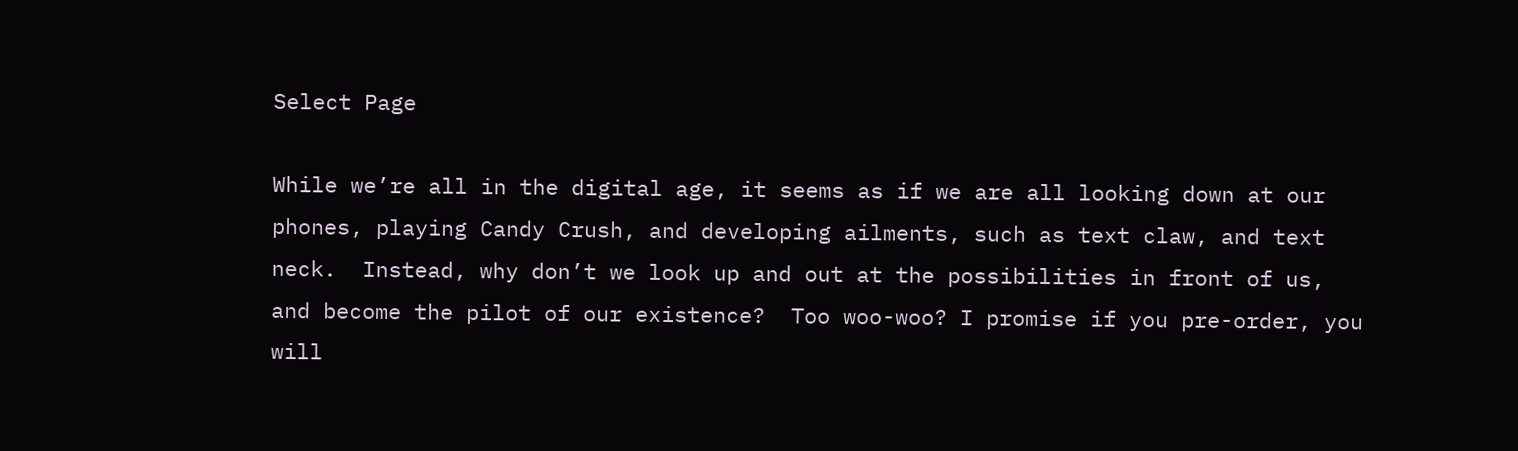Select Page

While we’re all in the digital age, it seems as if we are all looking down at our phones, playing Candy Crush, and developing ailments, such as text claw, and text neck.  Instead, why don’t we look up and out at the possibilities in front of us, and become the pilot of our existence?  Too woo-woo? I promise if you pre-order, you will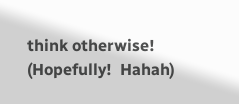think otherwise!  (Hopefully!  Hahah)